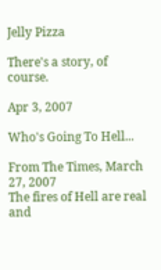Jelly Pizza

There's a story, of course.

Apr 3, 2007

Who's Going To Hell...

From The Times, March 27, 2007
The fires of Hell are real and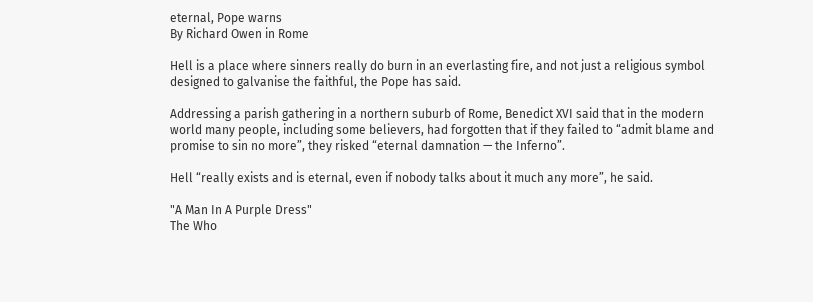eternal, Pope warns
By Richard Owen in Rome

Hell is a place where sinners really do burn in an everlasting fire, and not just a religious symbol designed to galvanise the faithful, the Pope has said.

Addressing a parish gathering in a northern suburb of Rome, Benedict XVI said that in the modern world many people, including some believers, had forgotten that if they failed to “admit blame and promise to sin no more”, they risked “eternal damnation — the Inferno”.

Hell “really exists and is eternal, even if nobody talks about it much any more”, he said.

"A Man In A Purple Dress"
The Who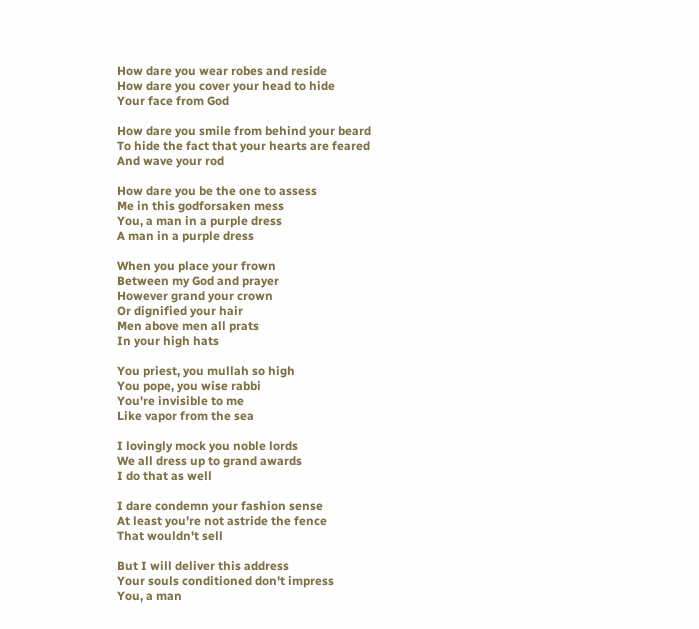How dare you wear robes and reside
How dare you cover your head to hide
Your face from God

How dare you smile from behind your beard
To hide the fact that your hearts are feared
And wave your rod

How dare you be the one to assess
Me in this godforsaken mess
You, a man in a purple dress
A man in a purple dress

When you place your frown
Between my God and prayer
However grand your crown
Or dignified your hair
Men above men all prats
In your high hats

You priest, you mullah so high
You pope, you wise rabbi
You're invisible to me
Like vapor from the sea

I lovingly mock you noble lords
We all dress up to grand awards
I do that as well

I dare condemn your fashion sense
At least you're not astride the fence
That wouldn't sell

But I will deliver this address
Your souls conditioned don't impress
You, a man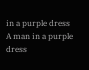in a purple dress
A man in a purple dress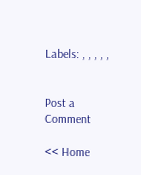Labels: , , , , ,


Post a Comment

<< Home